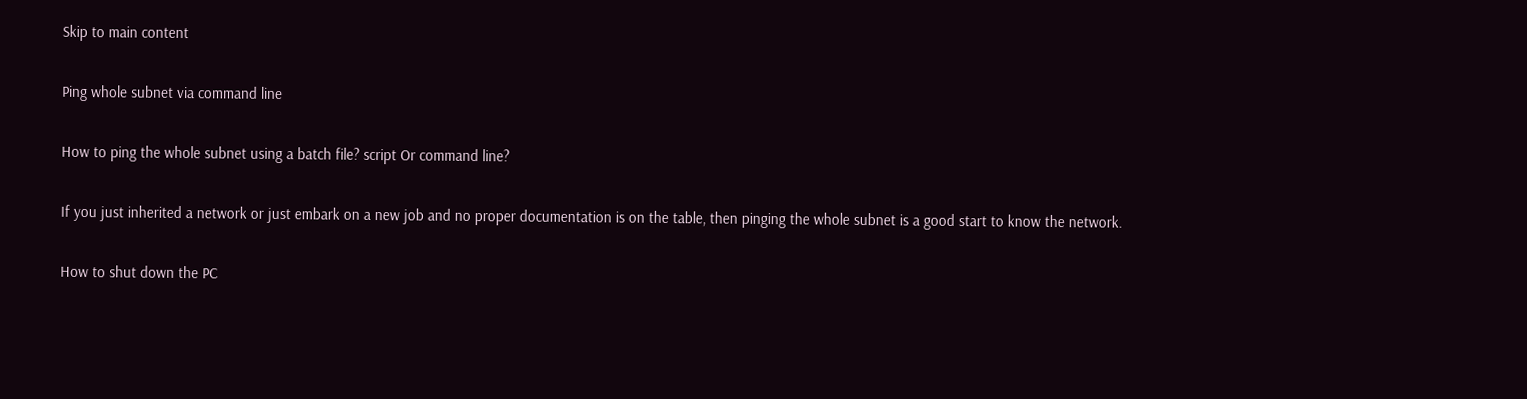Skip to main content

Ping whole subnet via command line

How to ping the whole subnet using a batch file? script Or command line?

If you just inherited a network or just embark on a new job and no proper documentation is on the table, then pinging the whole subnet is a good start to know the network.

How to shut down the PC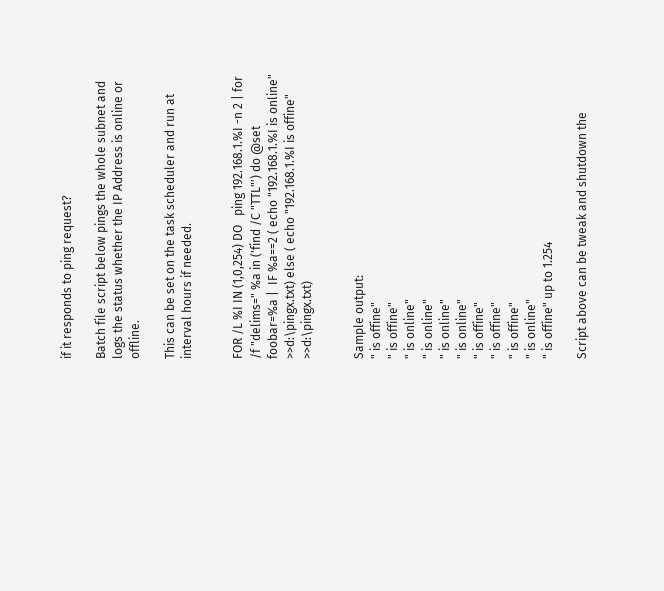if it responds to ping request?

Batch file script below pings the whole subnet and logs the status whether the IP Address is online or offline.

This can be set on the task scheduler and run at interval hours if needed.


FOR /L %I IN (1,0,254) DO   ping 192.168.1.%I -n 2 | for /f "delims=" %a in ('find /C "TTL"') do @set foobar=%a |  IF %a==2 ( echo "192.168.1.%I is online" >>d:\pingx.txt) else ( echo "192.168.1.%I is offine" >>d:\pingx.txt)


Sample output:
" is offine"
" is offine"
" is online"
" is online"
" is online"
" is online"
" is offine"
" is offine"
" is offine"
" is online"
" is offine" up to 1.254

Script above can be tweak and shutdown the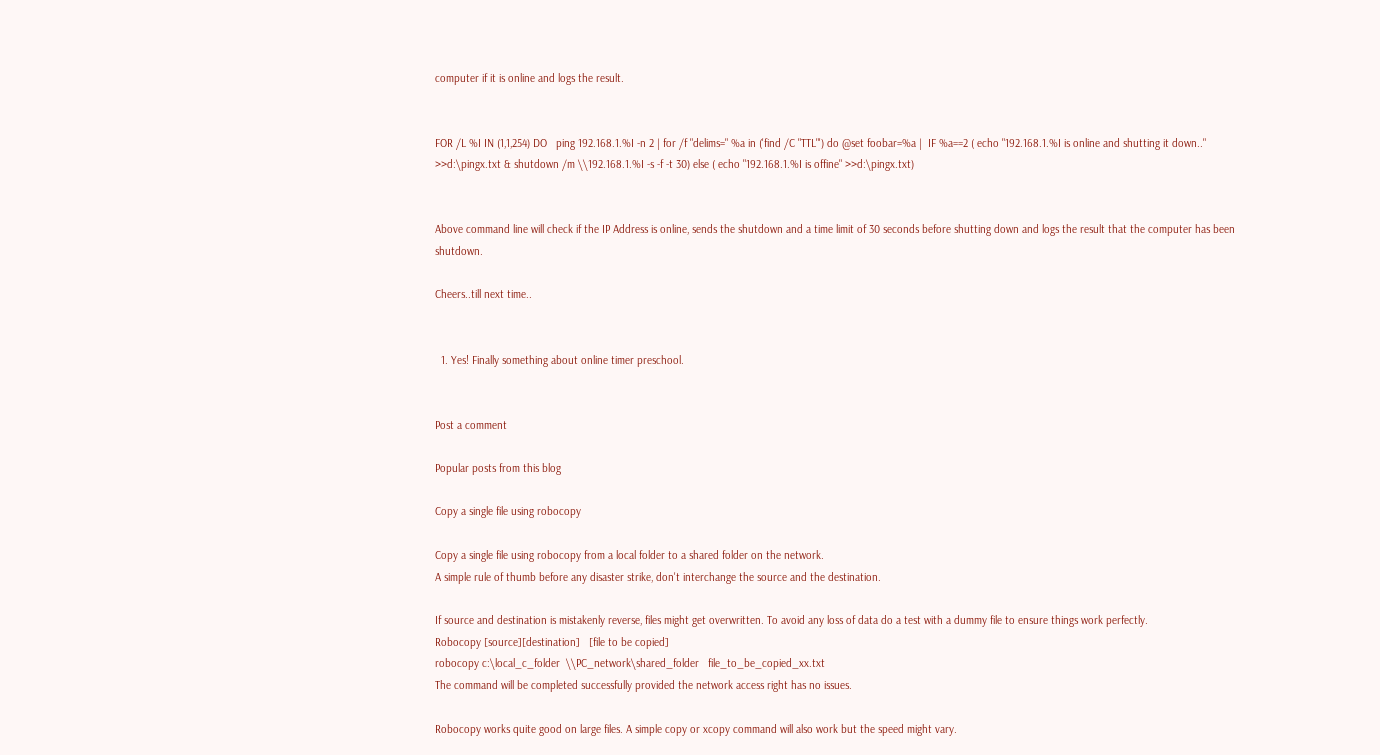computer if it is online and logs the result.


FOR /L %I IN (1,1,254) DO   ping 192.168.1.%I -n 2 | for /f "delims=" %a in ('find /C "TTL"') do @set foobar=%a |  IF %a==2 ( echo "192.168.1.%I is online and shutting it down.." >>d:\pingx.txt & shutdown /m \\192.168.1.%I -s -f -t 30) else ( echo "192.168.1.%I is offine" >>d:\pingx.txt)


Above command line will check if the IP Address is online, sends the shutdown and a time limit of 30 seconds before shutting down and logs the result that the computer has been shutdown.

Cheers..till next time..


  1. Yes! Finally something about online timer preschool.


Post a comment

Popular posts from this blog

Copy a single file using robocopy

Copy a single file using robocopy from a local folder to a shared folder on the network.
A simple rule of thumb before any disaster strike, don't interchange the source and the destination.

If source and destination is mistakenly reverse, files might get overwritten. To avoid any loss of data do a test with a dummy file to ensure things work perfectly.
Robocopy [source][destination]   [file to be copied]
robocopy c:\local_c_folder  \\PC_network\shared_folder   file_to_be_copied_xx.txt
The command will be completed successfully provided the network access right has no issues.

Robocopy works quite good on large files. A simple copy or xcopy command will also work but the speed might vary.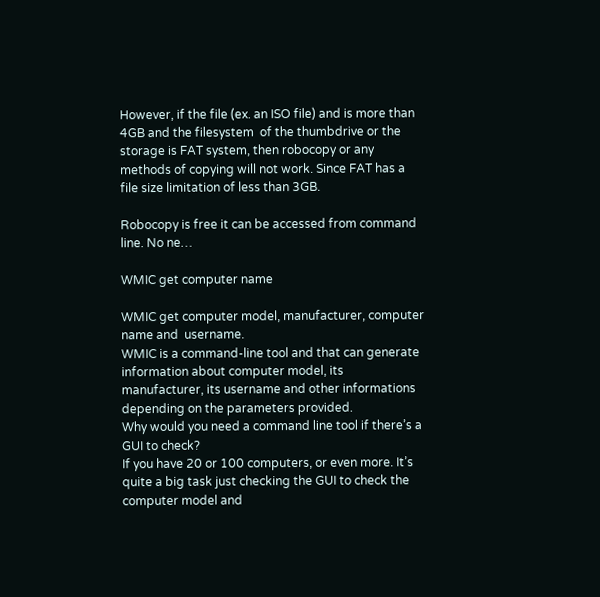However, if the file (ex. an ISO file) and is more than 4GB and the filesystem  of the thumbdrive or the storage is FAT system, then robocopy or any methods of copying will not work. Since FAT has a file size limitation of less than 3GB.

Robocopy is free it can be accessed from command line. No ne…

WMIC get computer name

WMIC get computer model, manufacturer, computer name and  username.
WMIC is a command-line tool and that can generate information about computer model, its manufacturer, its username and other informations depending on the parameters provided.
Why would you need a command line tool if there’s a GUI to check?
If you have 20 or 100 computers, or even more. It’s quite a big task just checking the GUI to check the computer model and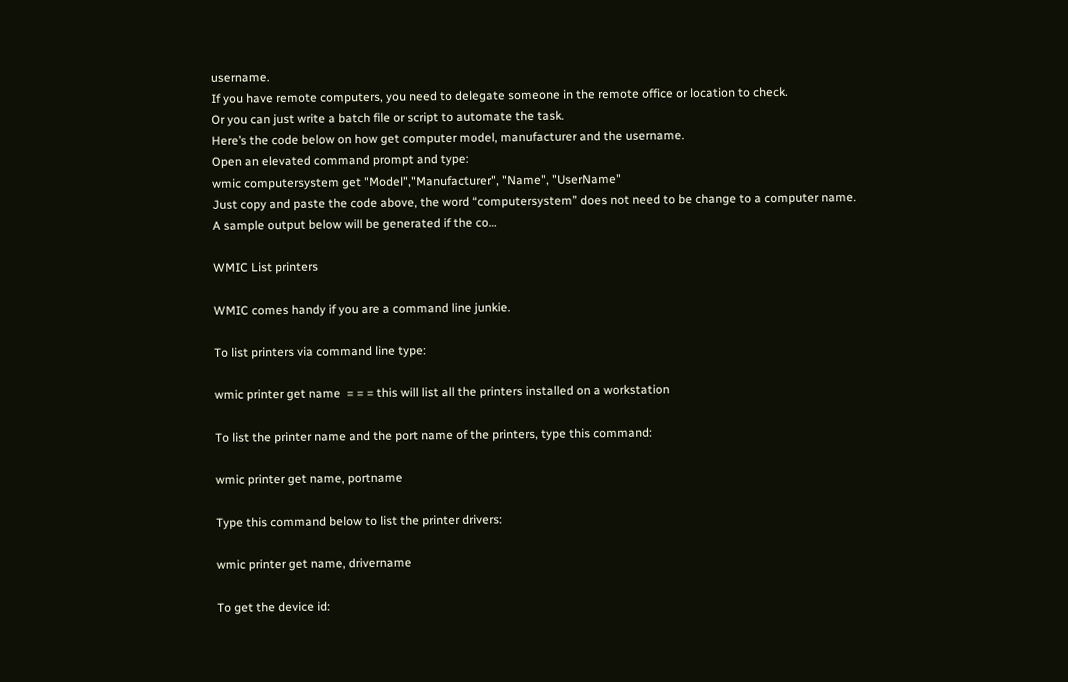username.
If you have remote computers, you need to delegate someone in the remote office or location to check.
Or you can just write a batch file or script to automate the task.
Here’s the code below on how get computer model, manufacturer and the username.
Open an elevated command prompt and type:
wmic computersystem get "Model","Manufacturer", "Name", "UserName"
Just copy and paste the code above, the word “computersystem” does not need to be change to a computer name.
A sample output below will be generated if the co…

WMIC List printers

WMIC comes handy if you are a command line junkie.

To list printers via command line type:

wmic printer get name  = = = this will list all the printers installed on a workstation

To list the printer name and the port name of the printers, type this command:

wmic printer get name, portname

Type this command below to list the printer drivers:

wmic printer get name, drivername

To get the device id: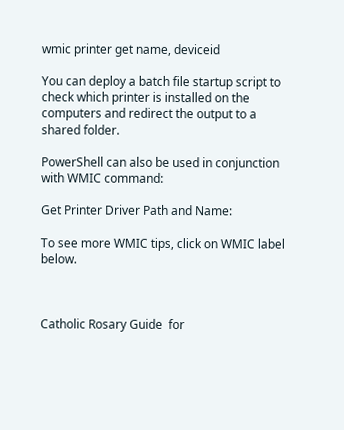wmic printer get name, deviceid

You can deploy a batch file startup script to check which printer is installed on the computers and redirect the output to a shared folder.

PowerShell can also be used in conjunction with WMIC command:

Get Printer Driver Path and Name:

To see more WMIC tips, click on WMIC label below.



Catholic Rosary Guide  for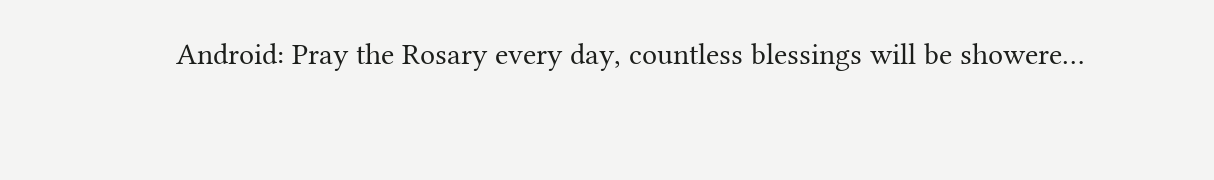Android: Pray the Rosary every day, countless blessings will be showere…